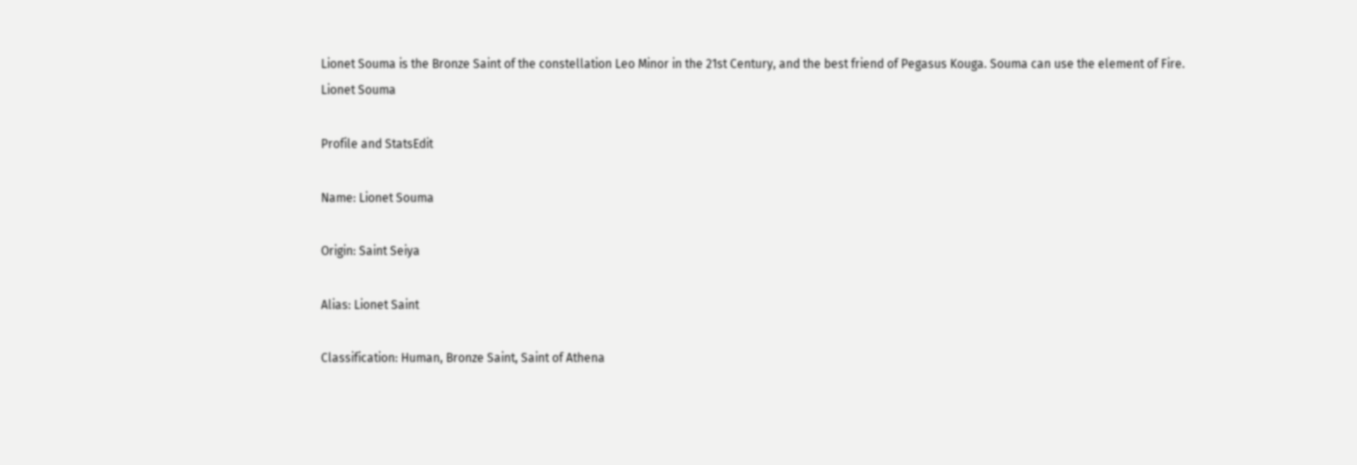Lionet Souma is the Bronze Saint of the constellation Leo Minor in the 21st Century, and the best friend of Pegasus Kouga. Souma can use the element of Fire.
Lionet Souma

Profile and StatsEdit

Name: Lionet Souma

Origin: Saint Seiya

Alias: Lionet Saint

Classification: Human, Bronze Saint, Saint of Athena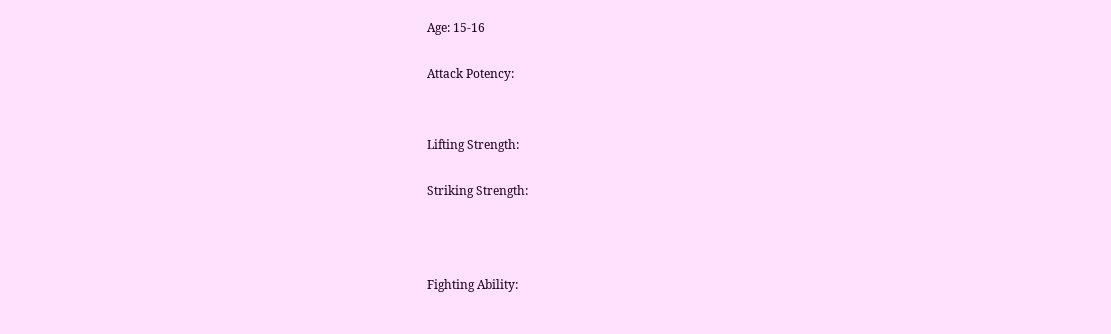Age: 15-16

Attack Potency:


Lifting Strength:

Striking Strength:



Fighting Ability: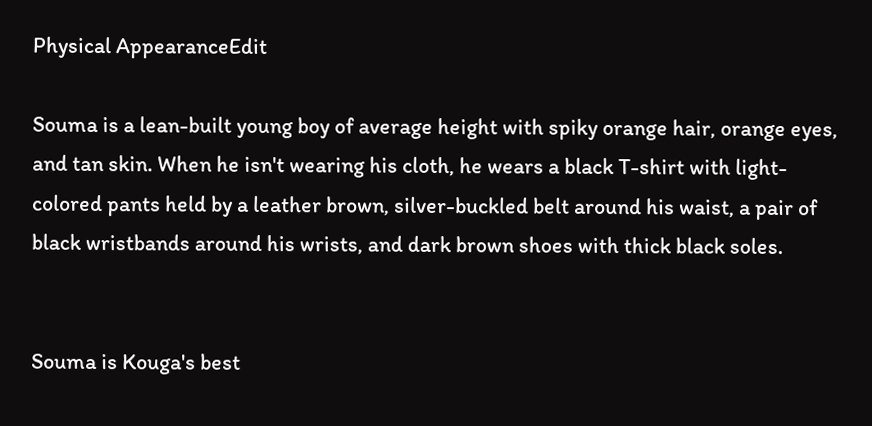Physical AppearanceEdit

Souma is a lean-built young boy of average height with spiky orange hair, orange eyes, and tan skin. When he isn't wearing his cloth, he wears a black T-shirt with light-colored pants held by a leather brown, silver-buckled belt around his waist, a pair of black wristbands around his wrists, and dark brown shoes with thick black soles.


Souma is Kouga's best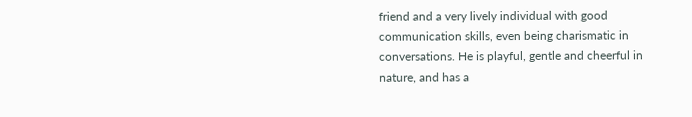friend and a very lively individual with good communication skills, even being charismatic in conversations. He is playful, gentle and cheerful in nature, and has a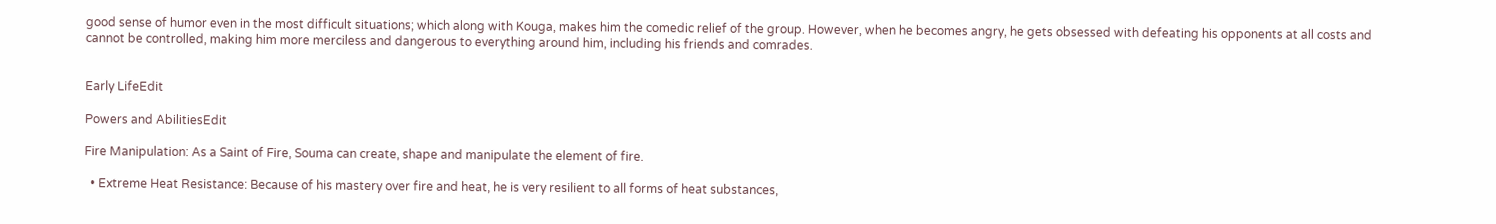good sense of humor even in the most difficult situations; which along with Kouga, makes him the comedic relief of the group. However, when he becomes angry, he gets obsessed with defeating his opponents at all costs and cannot be controlled, making him more merciless and dangerous to everything around him, including his friends and comrades.


Early LifeEdit

Powers and AbilitiesEdit

Fire Manipulation: As a Saint of Fire, Souma can create, shape and manipulate the element of fire.

  • Extreme Heat Resistance: Because of his mastery over fire and heat, he is very resilient to all forms of heat substances,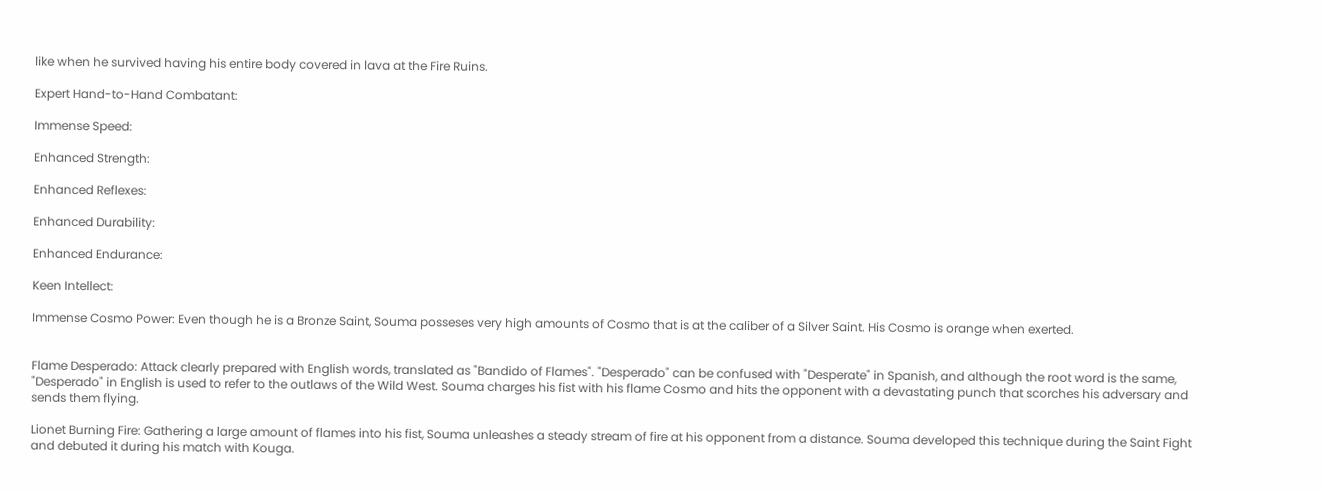like when he survived having his entire body covered in lava at the Fire Ruins.

Expert Hand-to-Hand Combatant:

Immense Speed:

Enhanced Strength:

Enhanced Reflexes:

Enhanced Durability:

Enhanced Endurance:

Keen Intellect:

Immense Cosmo Power: Even though he is a Bronze Saint, Souma posseses very high amounts of Cosmo that is at the caliber of a Silver Saint. His Cosmo is orange when exerted.


Flame Desperado: Attack clearly prepared with English words, translated as "Bandido of Flames". "Desperado" can be confused with "Desperate" in Spanish, and although the root word is the same, "Desperado" in English is used to refer to the outlaws of the Wild West. Souma charges his fist with his flame Cosmo and hits the opponent with a devastating punch that scorches his adversary and sends them flying.

Lionet Burning Fire: Gathering a large amount of flames into his fist, Souma unleashes a steady stream of fire at his opponent from a distance. Souma developed this technique during the Saint Fight and debuted it during his match with Kouga.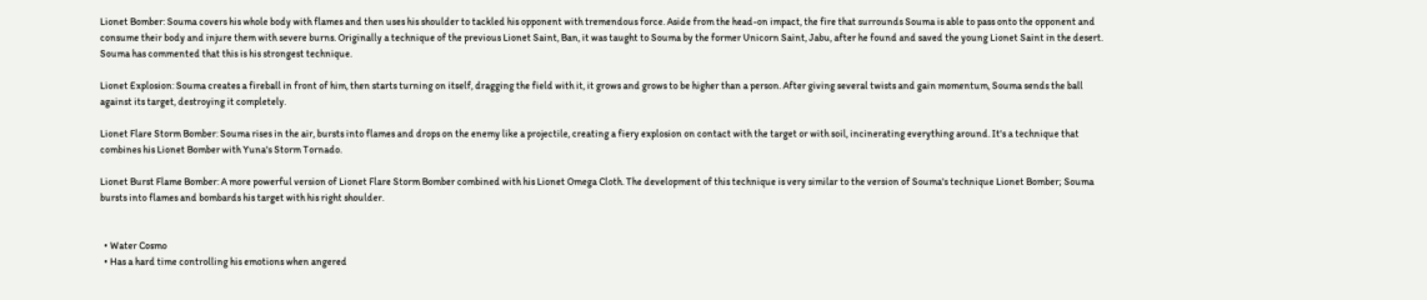Lionet Bomber: Souma covers his whole body with flames and then uses his shoulder to tackled his opponent with tremendous force. Aside from the head-on impact, the fire that surrounds Souma is able to pass onto the opponent and consume their body and injure them with severe burns. Originally a technique of the previous Lionet Saint, Ban, it was taught to Souma by the former Unicorn Saint, Jabu, after he found and saved the young Lionet Saint in the desert. Souma has commented that this is his strongest technique.

Lionet Explosion: Souma creates a fireball in front of him, then starts turning on itself, dragging the field with it, it grows and grows to be higher than a person. After giving several twists and gain momentum, Souma sends the ball against its target, destroying it completely.

Lionet Flare Storm Bomber: Souma rises in the air, bursts into flames and drops on the enemy like a projectile, creating a fiery explosion on contact with the target or with soil, incinerating everything around. It's a technique that combines his Lionet Bomber with Yuna's Storm Tornado.

Lionet Burst Flame Bomber: A more powerful version of Lionet Flare Storm Bomber combined with his Lionet Omega Cloth. The development of this technique is very similar to the version of Souma's technique Lionet Bomber; Souma bursts into flames and bombards his target with his right shoulder.


  • Water Cosmo
  • Has a hard time controlling his emotions when angered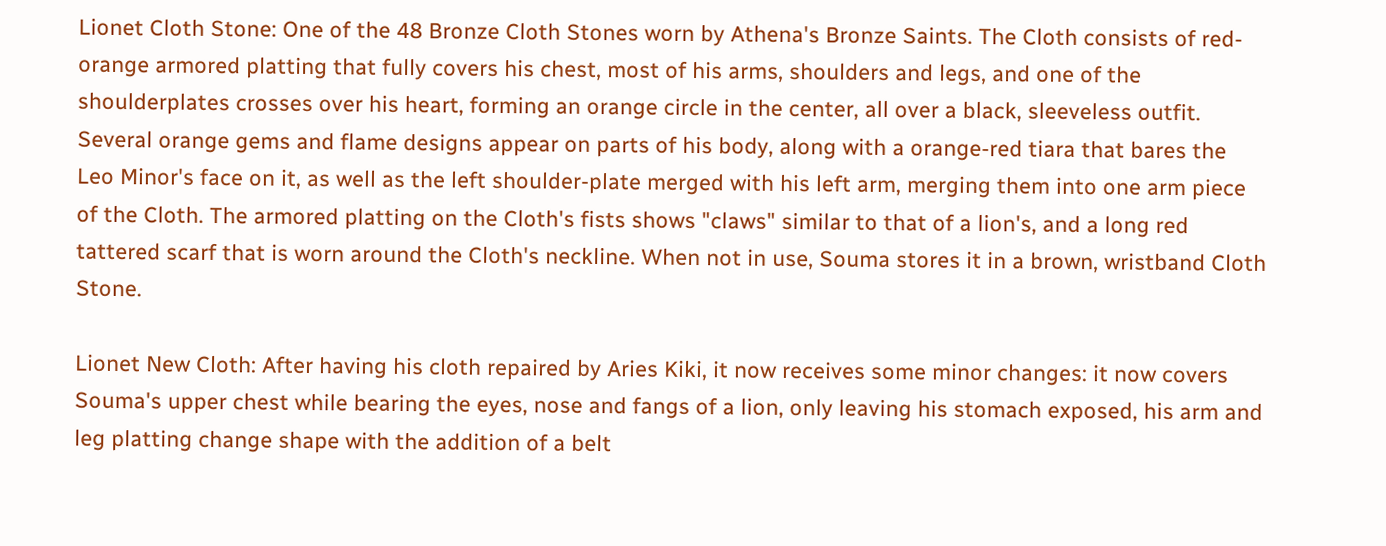Lionet Cloth Stone: One of the 48 Bronze Cloth Stones worn by Athena's Bronze Saints. The Cloth consists of red-orange armored platting that fully covers his chest, most of his arms, shoulders and legs, and one of the shoulderplates crosses over his heart, forming an orange circle in the center, all over a black, sleeveless outfit. Several orange gems and flame designs appear on parts of his body, along with a orange-red tiara that bares the Leo Minor's face on it, as well as the left shoulder-plate merged with his left arm, merging them into one arm piece of the Cloth. The armored platting on the Cloth's fists shows "claws" similar to that of a lion's, and a long red tattered scarf that is worn around the Cloth's neckline. When not in use, Souma stores it in a brown, wristband Cloth Stone.

Lionet New Cloth: After having his cloth repaired by Aries Kiki, it now receives some minor changes: it now covers Souma's upper chest while bearing the eyes, nose and fangs of a lion, only leaving his stomach exposed, his arm and leg platting change shape with the addition of a belt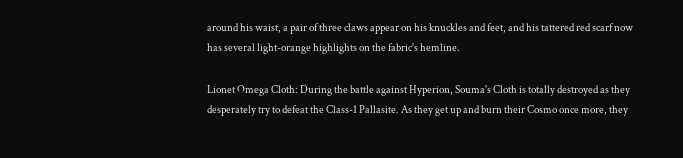around his waist, a pair of three claws appear on his knuckles and feet, and his tattered red scarf now has several light-orange highlights on the fabric's hemline.

Lionet Omega Cloth: During the battle against Hyperion, Souma's Cloth is totally destroyed as they desperately try to defeat the Class-1 Pallasite. As they get up and burn their Cosmo once more, they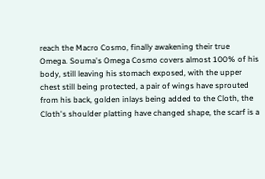reach the Macro Cosmo, finally awakening their true Omega. Souma's Omega Cosmo covers almost 100% of his body, still leaving his stomach exposed, with the upper chest still being protected, a pair of wings have sprouted from his back, golden inlays being added to the Cloth, the Cloth's shoulder platting have changed shape, the scarf is a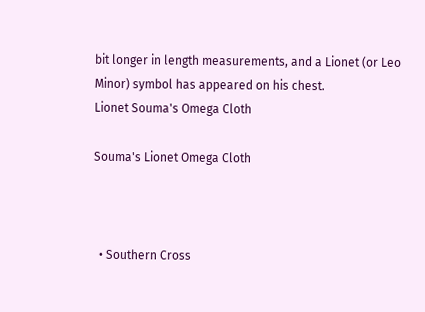bit longer in length measurements, and a Lionet (or Leo Minor) symbol has appeared on his chest.
Lionet Souma's Omega Cloth

Souma's Lionet Omega Cloth



  • Southern Cross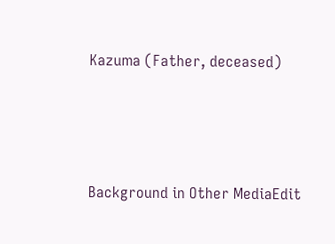Kazuma (Father, deceased)




Background in Other MediaEdit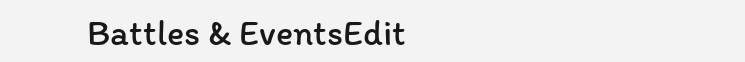Battles & EventsEdit